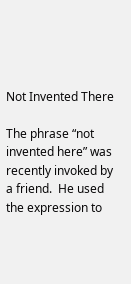Not Invented There

The phrase “not invented here” was recently invoked by a friend.  He used the expression to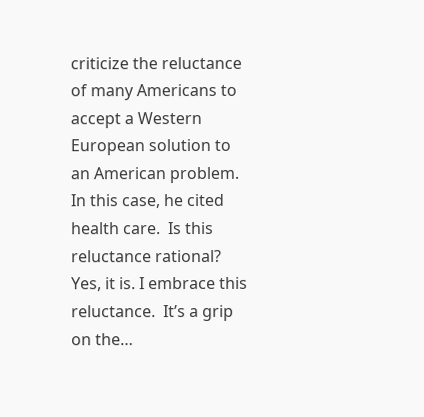criticize the reluctance of many Americans to accept a Western European solution to an American problem.  In this case, he cited health care.  Is this reluctance rational?  Yes, it is. I embrace this reluctance.  It’s a grip on the…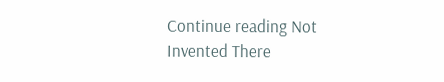Continue reading Not Invented There